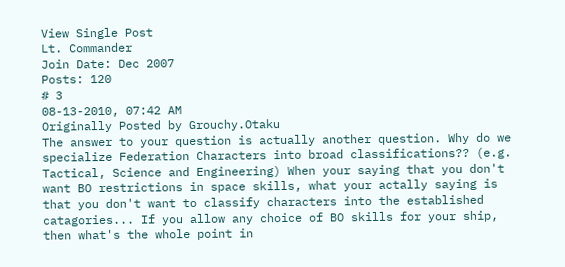View Single Post
Lt. Commander
Join Date: Dec 2007
Posts: 120
# 3
08-13-2010, 07:42 AM
Originally Posted by Grouchy.Otaku
The answer to your question is actually another question. Why do we specialize Federation Characters into broad classifications?? (e.g. Tactical, Science and Engineering) When your saying that you don't want BO restrictions in space skills, what your actally saying is that you don't want to classify characters into the established catagories... If you allow any choice of BO skills for your ship, then what's the whole point in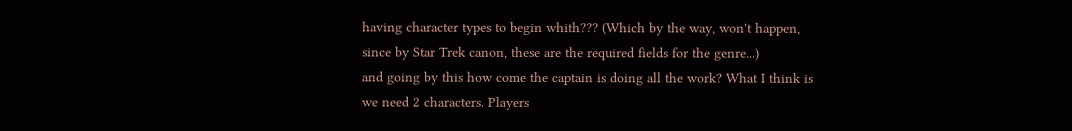having character types to begin whith??? (Which by the way, won't happen, since by Star Trek canon, these are the required fields for the genre...)
and going by this how come the captain is doing all the work? What I think is we need 2 characters. Players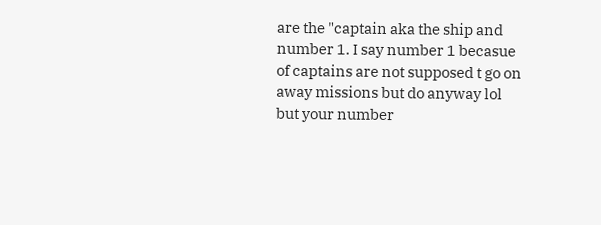are the "captain aka the ship and number 1. I say number 1 becasue of captains are not supposed t go on away missions but do anyway lol but your number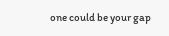one could be your gap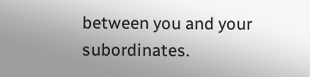between you and your subordinates.